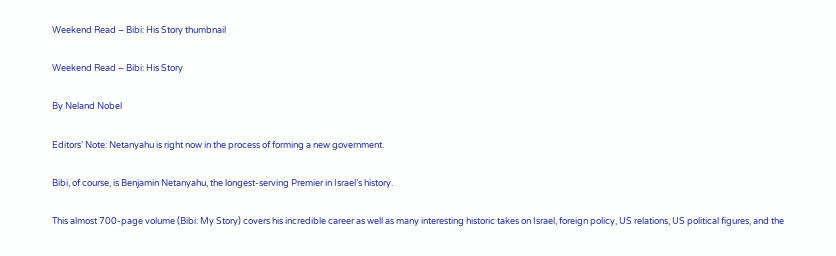Weekend Read – Bibi: His Story thumbnail

Weekend Read – Bibi: His Story

By Neland Nobel

Editors’ Note: Netanyahu is right now in the process of forming a new government.

Bibi, of course, is Benjamin Netanyahu, the longest-serving Premier in Israel’s history.

This almost 700-page volume (Bibi: My Story) covers his incredible career as well as many interesting historic takes on Israel, foreign policy, US relations, US political figures, and the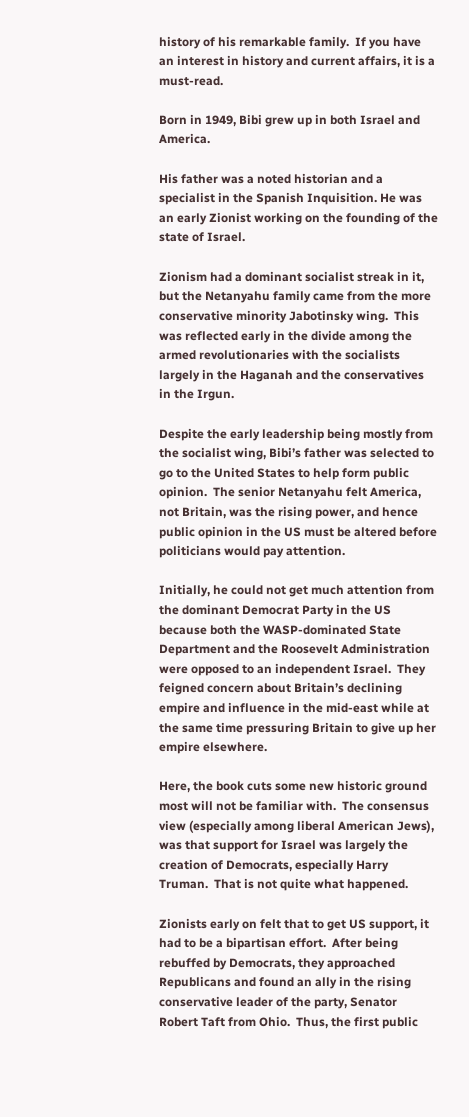history of his remarkable family.  If you have an interest in history and current affairs, it is a must-read.

Born in 1949, Bibi grew up in both Israel and America.

His father was a noted historian and a specialist in the Spanish Inquisition. He was an early Zionist working on the founding of the state of Israel.

Zionism had a dominant socialist streak in it, but the Netanyahu family came from the more conservative minority Jabotinsky wing.  This was reflected early in the divide among the armed revolutionaries with the socialists largely in the Haganah and the conservatives in the Irgun.

Despite the early leadership being mostly from the socialist wing, Bibi’s father was selected to go to the United States to help form public opinion.  The senior Netanyahu felt America, not Britain, was the rising power, and hence public opinion in the US must be altered before politicians would pay attention.

Initially, he could not get much attention from the dominant Democrat Party in the US because both the WASP-dominated State Department and the Roosevelt Administration were opposed to an independent Israel.  They feigned concern about Britain’s declining empire and influence in the mid-east while at the same time pressuring Britain to give up her empire elsewhere.

Here, the book cuts some new historic ground most will not be familiar with.  The consensus view (especially among liberal American Jews), was that support for Israel was largely the creation of Democrats, especially Harry Truman.  That is not quite what happened.

Zionists early on felt that to get US support, it had to be a bipartisan effort.  After being rebuffed by Democrats, they approached Republicans and found an ally in the rising conservative leader of the party, Senator Robert Taft from Ohio.  Thus, the first public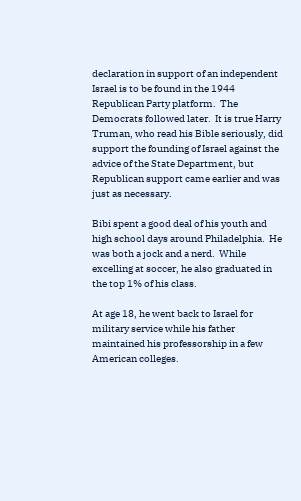declaration in support of an independent Israel is to be found in the 1944 Republican Party platform.  The Democrats followed later.  It is true Harry Truman, who read his Bible seriously, did support the founding of Israel against the advice of the State Department, but Republican support came earlier and was just as necessary.

Bibi spent a good deal of his youth and high school days around Philadelphia.  He was both a jock and a nerd.  While excelling at soccer, he also graduated in the top 1% of his class.

At age 18, he went back to Israel for military service while his father maintained his professorship in a few American colleges.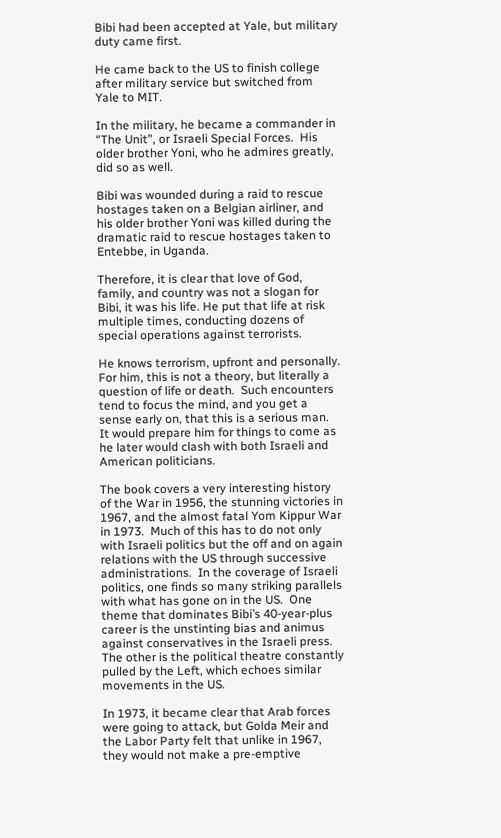Bibi had been accepted at Yale, but military duty came first.

He came back to the US to finish college after military service but switched from Yale to MIT.

In the military, he became a commander in “The Unit”, or Israeli Special Forces.  His older brother Yoni, who he admires greatly, did so as well.

Bibi was wounded during a raid to rescue hostages taken on a Belgian airliner, and his older brother Yoni was killed during the dramatic raid to rescue hostages taken to Entebbe, in Uganda.

Therefore, it is clear that love of God, family, and country was not a slogan for Bibi, it was his life. He put that life at risk multiple times, conducting dozens of special operations against terrorists.

He knows terrorism, upfront and personally.  For him, this is not a theory, but literally a question of life or death.  Such encounters tend to focus the mind, and you get a sense early on, that this is a serious man.  It would prepare him for things to come as he later would clash with both Israeli and American politicians.

The book covers a very interesting history of the War in 1956, the stunning victories in 1967, and the almost fatal Yom Kippur War in 1973.  Much of this has to do not only with Israeli politics but the off and on again relations with the US through successive administrations.  In the coverage of Israeli politics, one finds so many striking parallels with what has gone on in the US.  One theme that dominates Bibi’s 40-year-plus career is the unstinting bias and animus against conservatives in the Israeli press.  The other is the political theatre constantly pulled by the Left, which echoes similar movements in the US.

In 1973, it became clear that Arab forces were going to attack, but Golda Meir and the Labor Party felt that unlike in 1967, they would not make a pre-emptive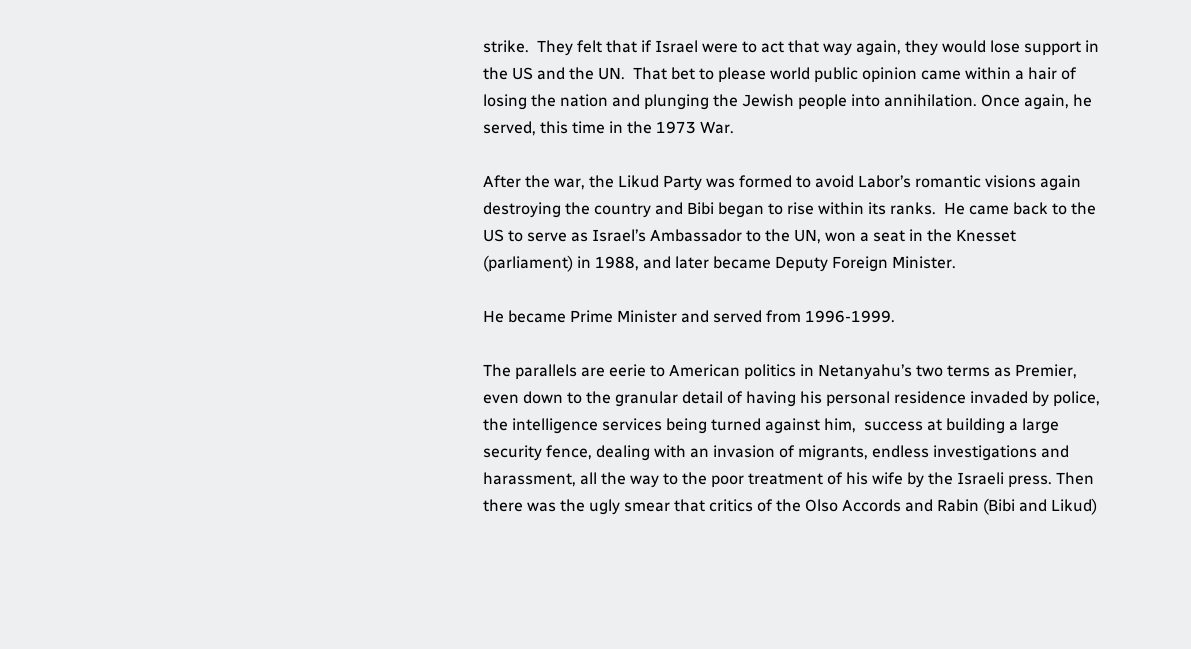strike.  They felt that if Israel were to act that way again, they would lose support in the US and the UN.  That bet to please world public opinion came within a hair of losing the nation and plunging the Jewish people into annihilation. Once again, he served, this time in the 1973 War.

After the war, the Likud Party was formed to avoid Labor’s romantic visions again destroying the country and Bibi began to rise within its ranks.  He came back to the US to serve as Israel’s Ambassador to the UN, won a seat in the Knesset (parliament) in 1988, and later became Deputy Foreign Minister.

He became Prime Minister and served from 1996-1999.

The parallels are eerie to American politics in Netanyahu’s two terms as Premier, even down to the granular detail of having his personal residence invaded by police, the intelligence services being turned against him,  success at building a large security fence, dealing with an invasion of migrants, endless investigations and harassment, all the way to the poor treatment of his wife by the Israeli press. Then there was the ugly smear that critics of the Olso Accords and Rabin (Bibi and Likud)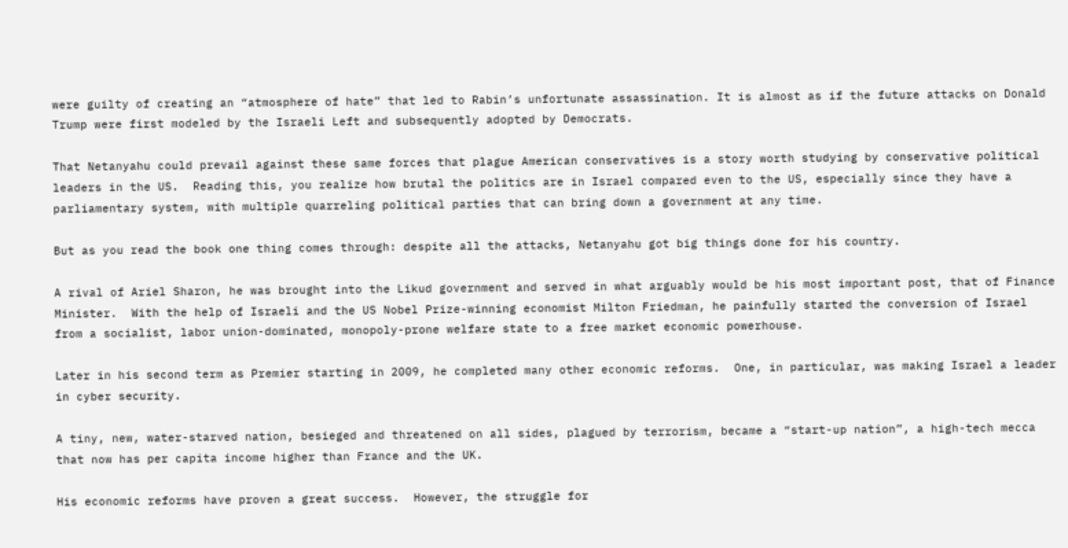were guilty of creating an “atmosphere of hate” that led to Rabin’s unfortunate assassination. It is almost as if the future attacks on Donald Trump were first modeled by the Israeli Left and subsequently adopted by Democrats.

That Netanyahu could prevail against these same forces that plague American conservatives is a story worth studying by conservative political leaders in the US.  Reading this, you realize how brutal the politics are in Israel compared even to the US, especially since they have a parliamentary system, with multiple quarreling political parties that can bring down a government at any time.

But as you read the book one thing comes through: despite all the attacks, Netanyahu got big things done for his country.

A rival of Ariel Sharon, he was brought into the Likud government and served in what arguably would be his most important post, that of Finance Minister.  With the help of Israeli and the US Nobel Prize-winning economist Milton Friedman, he painfully started the conversion of Israel from a socialist, labor union-dominated, monopoly-prone welfare state to a free market economic powerhouse.

Later in his second term as Premier starting in 2009, he completed many other economic reforms.  One, in particular, was making Israel a leader in cyber security.

A tiny, new, water-starved nation, besieged and threatened on all sides, plagued by terrorism, became a “start-up nation”, a high-tech mecca that now has per capita income higher than France and the UK.

His economic reforms have proven a great success.  However, the struggle for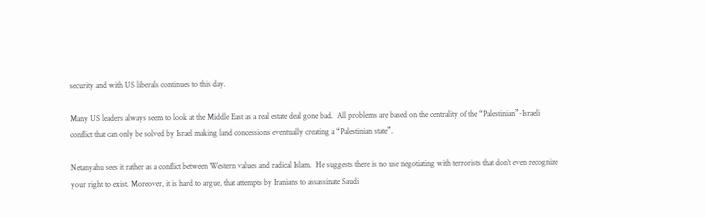security and with US liberals continues to this day.

Many US leaders always seem to look at the Middle East as a real estate deal gone bad.  All problems are based on the centrality of the “Palestinian”-Israeli conflict that can only be solved by Israel making land concessions eventually creating a “Palestinian state”.

Netanyahu sees it rather as a conflict between Western values and radical Islam.  He suggests there is no use negotiating with terrorists that don’t even recognize your right to exist. Moreover, it is hard to argue, that attempts by Iranians to assassinate Saudi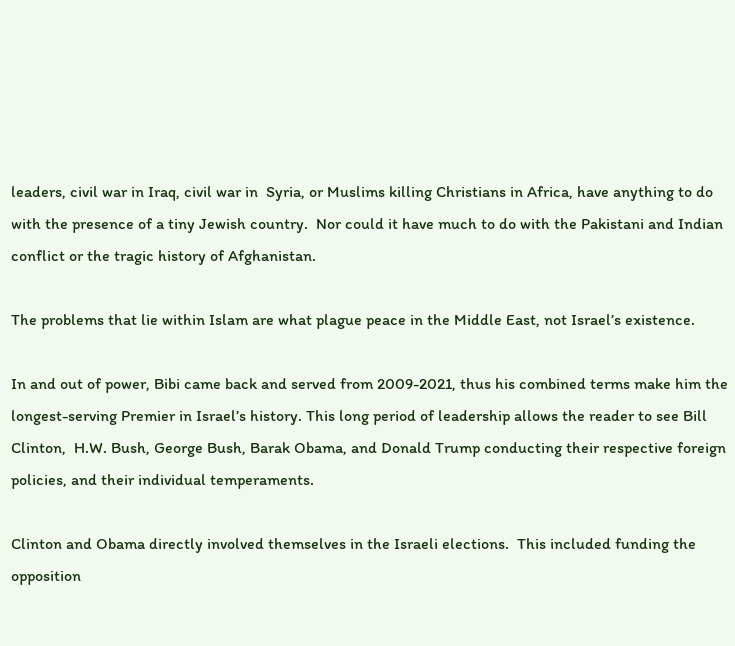leaders, civil war in Iraq, civil war in  Syria, or Muslims killing Christians in Africa, have anything to do with the presence of a tiny Jewish country.  Nor could it have much to do with the Pakistani and Indian conflict or the tragic history of Afghanistan.

The problems that lie within Islam are what plague peace in the Middle East, not Israel’s existence.

In and out of power, Bibi came back and served from 2009-2021, thus his combined terms make him the longest-serving Premier in Israel’s history. This long period of leadership allows the reader to see Bill Clinton,  H.W. Bush, George Bush, Barak Obama, and Donald Trump conducting their respective foreign policies, and their individual temperaments.

Clinton and Obama directly involved themselves in the Israeli elections.  This included funding the opposition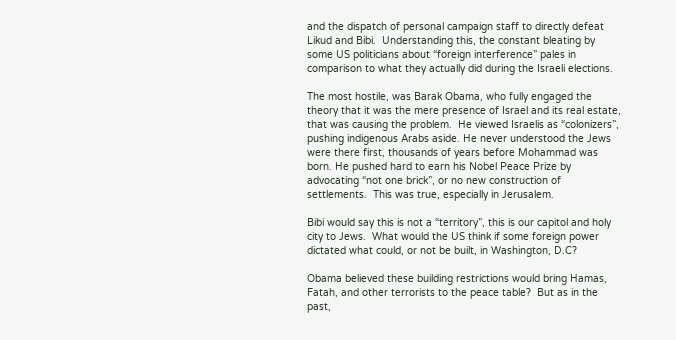and the dispatch of personal campaign staff to directly defeat Likud and Bibi.  Understanding this, the constant bleating by some US politicians about “foreign interference” pales in comparison to what they actually did during the Israeli elections.

The most hostile, was Barak Obama, who fully engaged the theory that it was the mere presence of Israel and its real estate, that was causing the problem.  He viewed Israelis as “colonizers”, pushing indigenous Arabs aside. He never understood the Jews were there first, thousands of years before Mohammad was born. He pushed hard to earn his Nobel Peace Prize by advocating “not one brick”, or no new construction of settlements.  This was true, especially in Jerusalem.

Bibi would say this is not a “territory”, this is our capitol and holy city to Jews.  What would the US think if some foreign power dictated what could, or not be built, in Washington, D.C?

Obama believed these building restrictions would bring Hamas, Fatah, and other terrorists to the peace table?  But as in the past,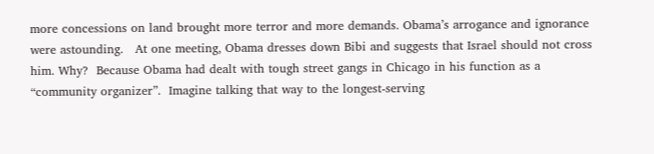more concessions on land brought more terror and more demands. Obama’s arrogance and ignorance were astounding.   At one meeting, Obama dresses down Bibi and suggests that Israel should not cross him. Why?  Because Obama had dealt with tough street gangs in Chicago in his function as a “community organizer”.  Imagine talking that way to the longest-serving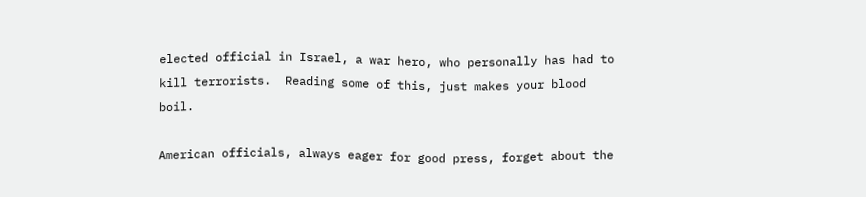elected official in Israel, a war hero, who personally has had to kill terrorists.  Reading some of this, just makes your blood boil.

American officials, always eager for good press, forget about the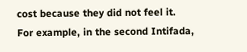cost because they did not feel it.  For example, in the second Intifada,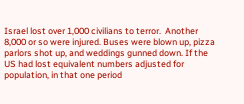Israel lost over 1,000 civilians to terror.  Another 8,000 or so were injured. Buses were blown up, pizza parlors shot up, and weddings gunned down. If the US had lost equivalent numbers adjusted for population, in that one period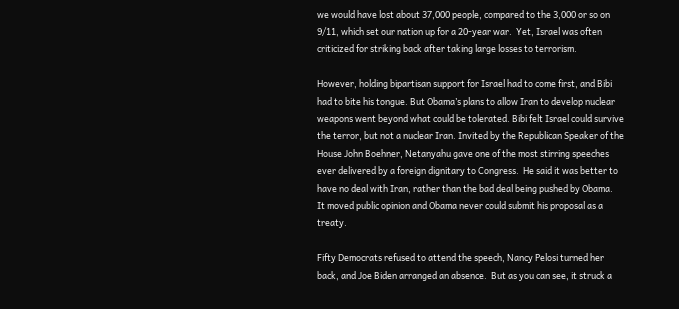we would have lost about 37,000 people, compared to the 3,000 or so on 9/11, which set our nation up for a 20-year war.  Yet, Israel was often criticized for striking back after taking large losses to terrorism.

However, holding bipartisan support for Israel had to come first, and Bibi had to bite his tongue. But Obama’s plans to allow Iran to develop nuclear weapons went beyond what could be tolerated. Bibi felt Israel could survive the terror, but not a nuclear Iran. Invited by the Republican Speaker of the House John Boehner, Netanyahu gave one of the most stirring speeches ever delivered by a foreign dignitary to Congress.  He said it was better to have no deal with Iran, rather than the bad deal being pushed by Obama.  It moved public opinion and Obama never could submit his proposal as a treaty.

Fifty Democrats refused to attend the speech, Nancy Pelosi turned her back, and Joe Biden arranged an absence.  But as you can see, it struck a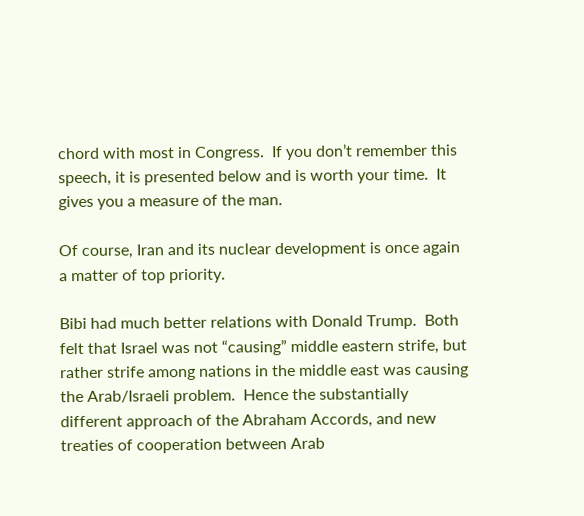chord with most in Congress.  If you don’t remember this speech, it is presented below and is worth your time.  It gives you a measure of the man.

Of course, Iran and its nuclear development is once again a matter of top priority.

Bibi had much better relations with Donald Trump.  Both felt that Israel was not “causing” middle eastern strife, but rather strife among nations in the middle east was causing the Arab/Israeli problem.  Hence the substantially different approach of the Abraham Accords, and new treaties of cooperation between Arab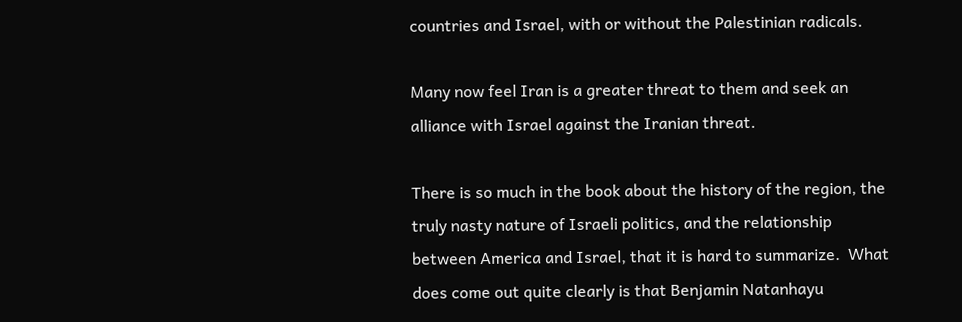countries and Israel, with or without the Palestinian radicals.

Many now feel Iran is a greater threat to them and seek an alliance with Israel against the Iranian threat.

There is so much in the book about the history of the region, the truly nasty nature of Israeli politics, and the relationship between America and Israel, that it is hard to summarize.  What does come out quite clearly is that Benjamin Natanhayu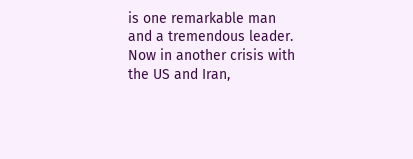is one remarkable man and a tremendous leader.  Now in another crisis with the US and Iran,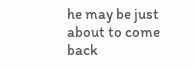he may be just about to come back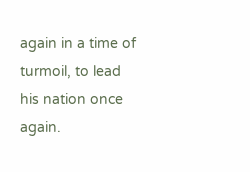again in a time of turmoil, to lead his nation once again.